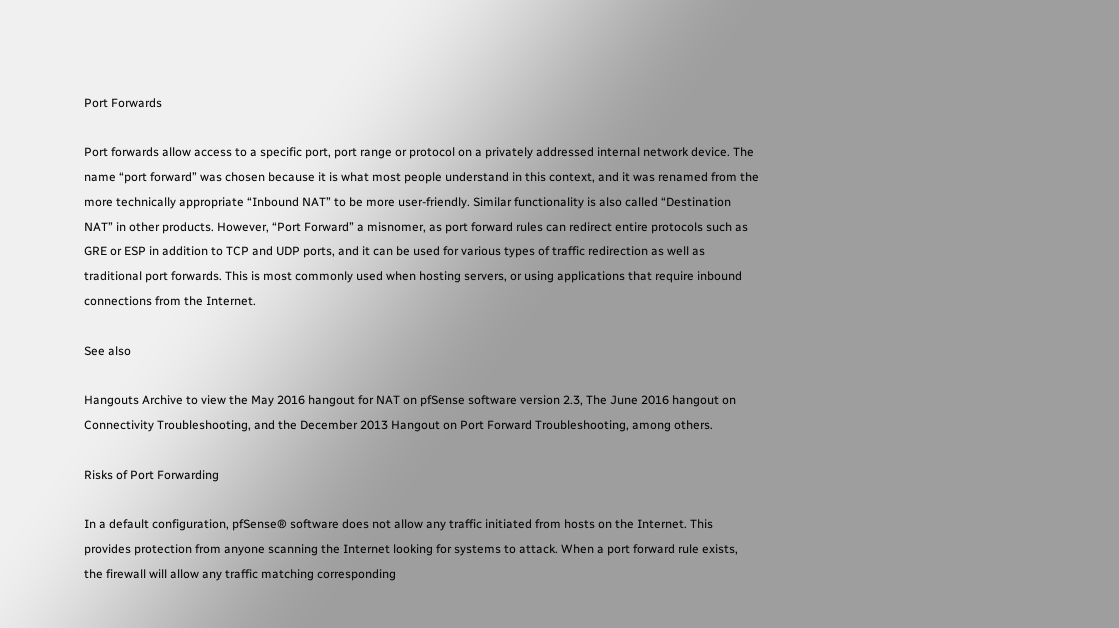Port Forwards

Port forwards allow access to a specific port, port range or protocol on a privately addressed internal network device. The name “port forward” was chosen because it is what most people understand in this context, and it was renamed from the more technically appropriate “Inbound NAT” to be more user-friendly. Similar functionality is also called “Destination NAT” in other products. However, “Port Forward” a misnomer, as port forward rules can redirect entire protocols such as GRE or ESP in addition to TCP and UDP ports, and it can be used for various types of traffic redirection as well as traditional port forwards. This is most commonly used when hosting servers, or using applications that require inbound connections from the Internet.

See also

Hangouts Archive to view the May 2016 hangout for NAT on pfSense software version 2.3, The June 2016 hangout on Connectivity Troubleshooting, and the December 2013 Hangout on Port Forward Troubleshooting, among others.

Risks of Port Forwarding

In a default configuration, pfSense® software does not allow any traffic initiated from hosts on the Internet. This provides protection from anyone scanning the Internet looking for systems to attack. When a port forward rule exists, the firewall will allow any traffic matching corresponding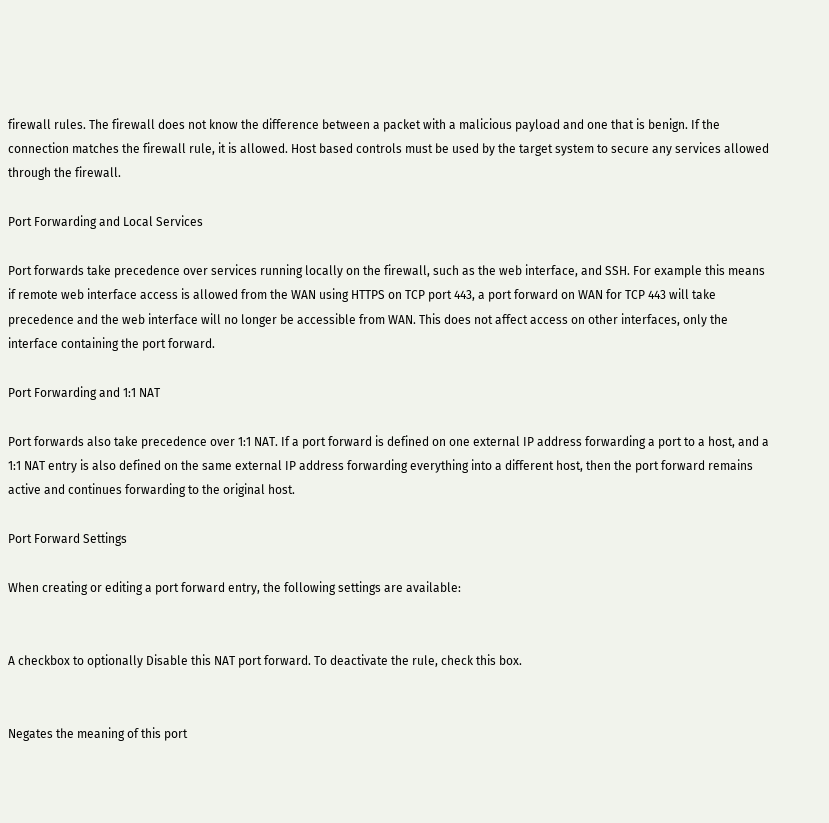firewall rules. The firewall does not know the difference between a packet with a malicious payload and one that is benign. If the connection matches the firewall rule, it is allowed. Host based controls must be used by the target system to secure any services allowed through the firewall.

Port Forwarding and Local Services

Port forwards take precedence over services running locally on the firewall, such as the web interface, and SSH. For example this means if remote web interface access is allowed from the WAN using HTTPS on TCP port 443, a port forward on WAN for TCP 443 will take precedence and the web interface will no longer be accessible from WAN. This does not affect access on other interfaces, only the interface containing the port forward.

Port Forwarding and 1:1 NAT

Port forwards also take precedence over 1:1 NAT. If a port forward is defined on one external IP address forwarding a port to a host, and a 1:1 NAT entry is also defined on the same external IP address forwarding everything into a different host, then the port forward remains active and continues forwarding to the original host.

Port Forward Settings

When creating or editing a port forward entry, the following settings are available:


A checkbox to optionally Disable this NAT port forward. To deactivate the rule, check this box.


Negates the meaning of this port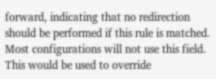forward, indicating that no redirection should be performed if this rule is matched. Most configurations will not use this field. This would be used to override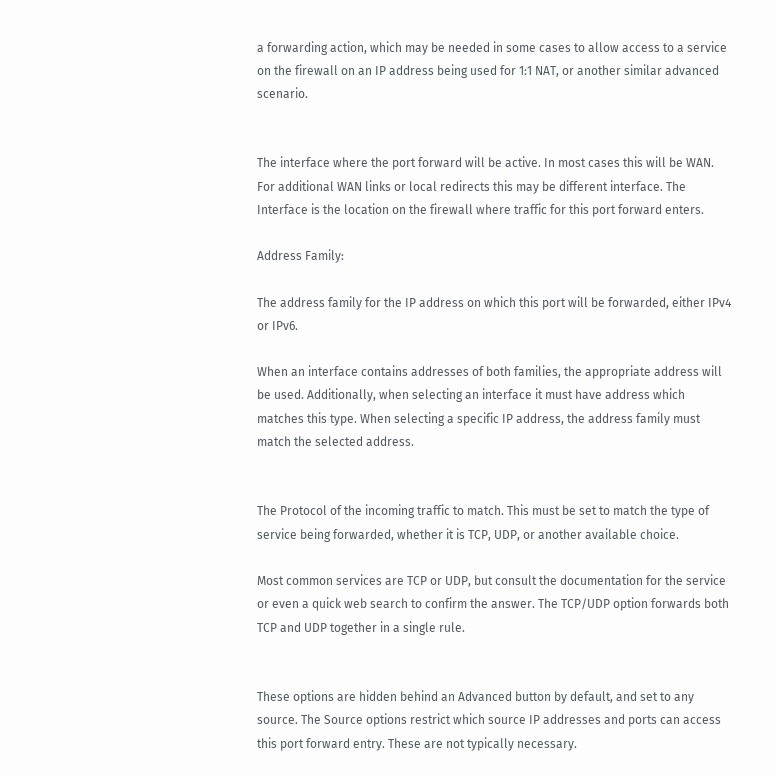a forwarding action, which may be needed in some cases to allow access to a service on the firewall on an IP address being used for 1:1 NAT, or another similar advanced scenario.


The interface where the port forward will be active. In most cases this will be WAN. For additional WAN links or local redirects this may be different interface. The Interface is the location on the firewall where traffic for this port forward enters.

Address Family:

The address family for the IP address on which this port will be forwarded, either IPv4 or IPv6.

When an interface contains addresses of both families, the appropriate address will be used. Additionally, when selecting an interface it must have address which matches this type. When selecting a specific IP address, the address family must match the selected address.


The Protocol of the incoming traffic to match. This must be set to match the type of service being forwarded, whether it is TCP, UDP, or another available choice.

Most common services are TCP or UDP, but consult the documentation for the service or even a quick web search to confirm the answer. The TCP/UDP option forwards both TCP and UDP together in a single rule.


These options are hidden behind an Advanced button by default, and set to any source. The Source options restrict which source IP addresses and ports can access this port forward entry. These are not typically necessary.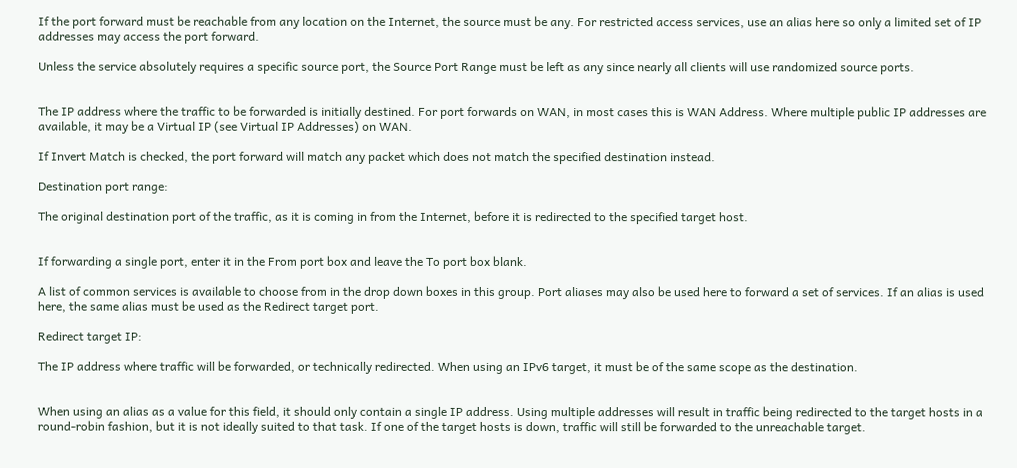If the port forward must be reachable from any location on the Internet, the source must be any. For restricted access services, use an alias here so only a limited set of IP addresses may access the port forward.

Unless the service absolutely requires a specific source port, the Source Port Range must be left as any since nearly all clients will use randomized source ports.


The IP address where the traffic to be forwarded is initially destined. For port forwards on WAN, in most cases this is WAN Address. Where multiple public IP addresses are available, it may be a Virtual IP (see Virtual IP Addresses) on WAN.

If Invert Match is checked, the port forward will match any packet which does not match the specified destination instead.

Destination port range:

The original destination port of the traffic, as it is coming in from the Internet, before it is redirected to the specified target host.


If forwarding a single port, enter it in the From port box and leave the To port box blank.

A list of common services is available to choose from in the drop down boxes in this group. Port aliases may also be used here to forward a set of services. If an alias is used here, the same alias must be used as the Redirect target port.

Redirect target IP:

The IP address where traffic will be forwarded, or technically redirected. When using an IPv6 target, it must be of the same scope as the destination.


When using an alias as a value for this field, it should only contain a single IP address. Using multiple addresses will result in traffic being redirected to the target hosts in a round-robin fashion, but it is not ideally suited to that task. If one of the target hosts is down, traffic will still be forwarded to the unreachable target.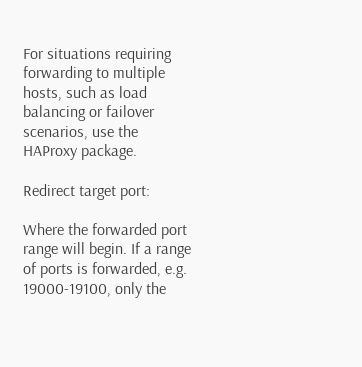For situations requiring forwarding to multiple hosts, such as load balancing or failover scenarios, use the HAProxy package.

Redirect target port:

Where the forwarded port range will begin. If a range of ports is forwarded, e.g. 19000-19100, only the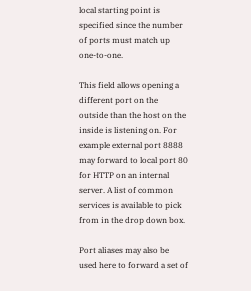local starting point is specified since the number of ports must match up one-to-one.

This field allows opening a different port on the outside than the host on the inside is listening on. For example external port 8888 may forward to local port 80 for HTTP on an internal server. A list of common services is available to pick from in the drop down box.

Port aliases may also be used here to forward a set of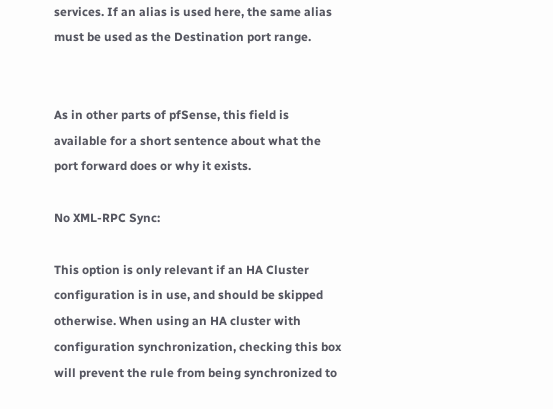services. If an alias is used here, the same alias must be used as the Destination port range.


As in other parts of pfSense, this field is available for a short sentence about what the port forward does or why it exists.

No XML-RPC Sync:

This option is only relevant if an HA Cluster configuration is in use, and should be skipped otherwise. When using an HA cluster with configuration synchronization, checking this box will prevent the rule from being synchronized to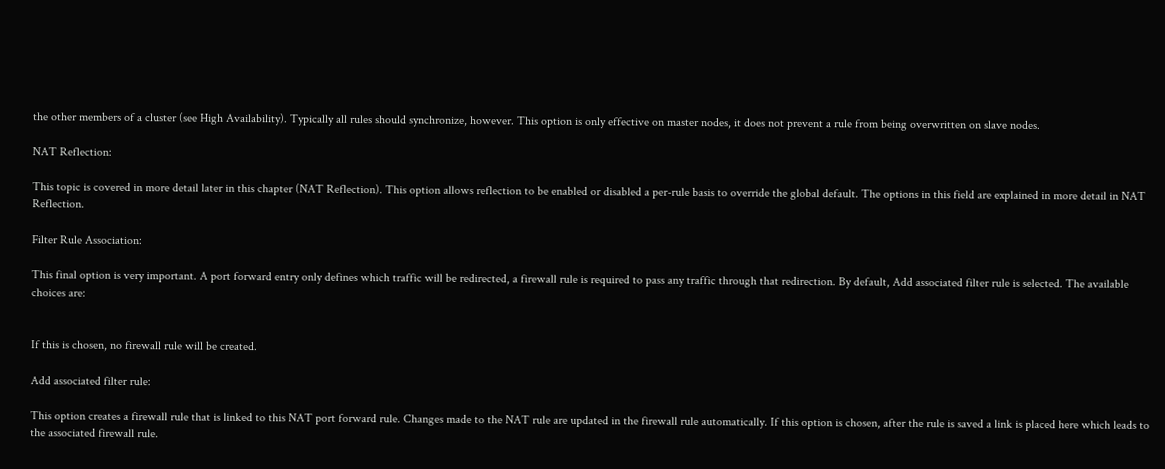the other members of a cluster (see High Availability). Typically all rules should synchronize, however. This option is only effective on master nodes, it does not prevent a rule from being overwritten on slave nodes.

NAT Reflection:

This topic is covered in more detail later in this chapter (NAT Reflection). This option allows reflection to be enabled or disabled a per-rule basis to override the global default. The options in this field are explained in more detail in NAT Reflection.

Filter Rule Association:

This final option is very important. A port forward entry only defines which traffic will be redirected, a firewall rule is required to pass any traffic through that redirection. By default, Add associated filter rule is selected. The available choices are:


If this is chosen, no firewall rule will be created.

Add associated filter rule:

This option creates a firewall rule that is linked to this NAT port forward rule. Changes made to the NAT rule are updated in the firewall rule automatically. If this option is chosen, after the rule is saved a link is placed here which leads to the associated firewall rule.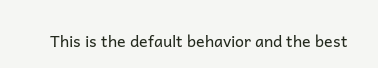This is the default behavior and the best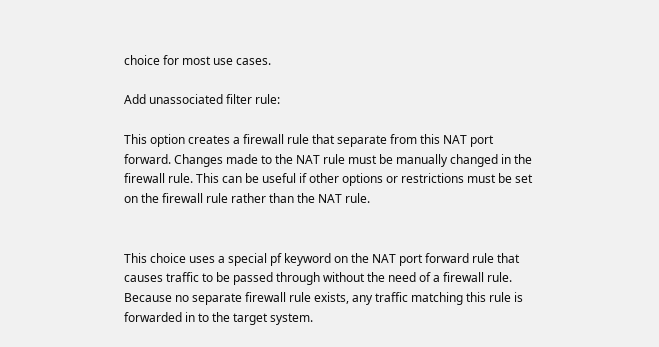choice for most use cases.

Add unassociated filter rule:

This option creates a firewall rule that separate from this NAT port forward. Changes made to the NAT rule must be manually changed in the firewall rule. This can be useful if other options or restrictions must be set on the firewall rule rather than the NAT rule.


This choice uses a special pf keyword on the NAT port forward rule that causes traffic to be passed through without the need of a firewall rule. Because no separate firewall rule exists, any traffic matching this rule is forwarded in to the target system.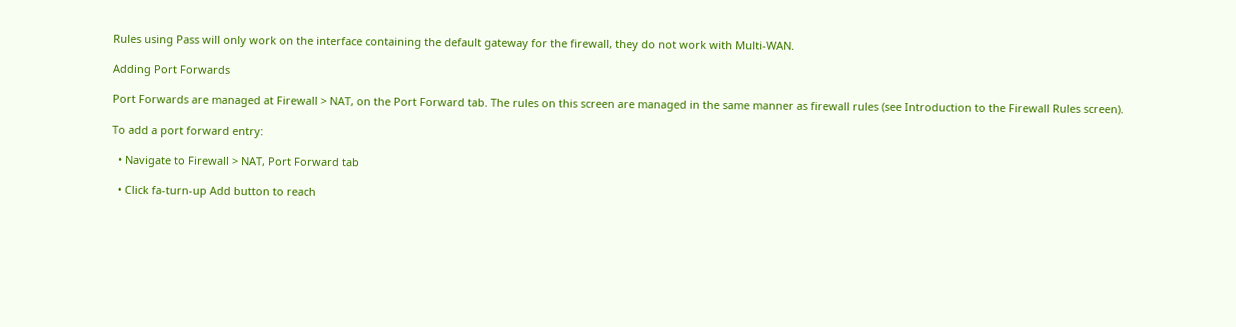Rules using Pass will only work on the interface containing the default gateway for the firewall, they do not work with Multi-WAN.

Adding Port Forwards

Port Forwards are managed at Firewall > NAT, on the Port Forward tab. The rules on this screen are managed in the same manner as firewall rules (see Introduction to the Firewall Rules screen).

To add a port forward entry:

  • Navigate to Firewall > NAT, Port Forward tab

  • Click fa-turn-up Add button to reach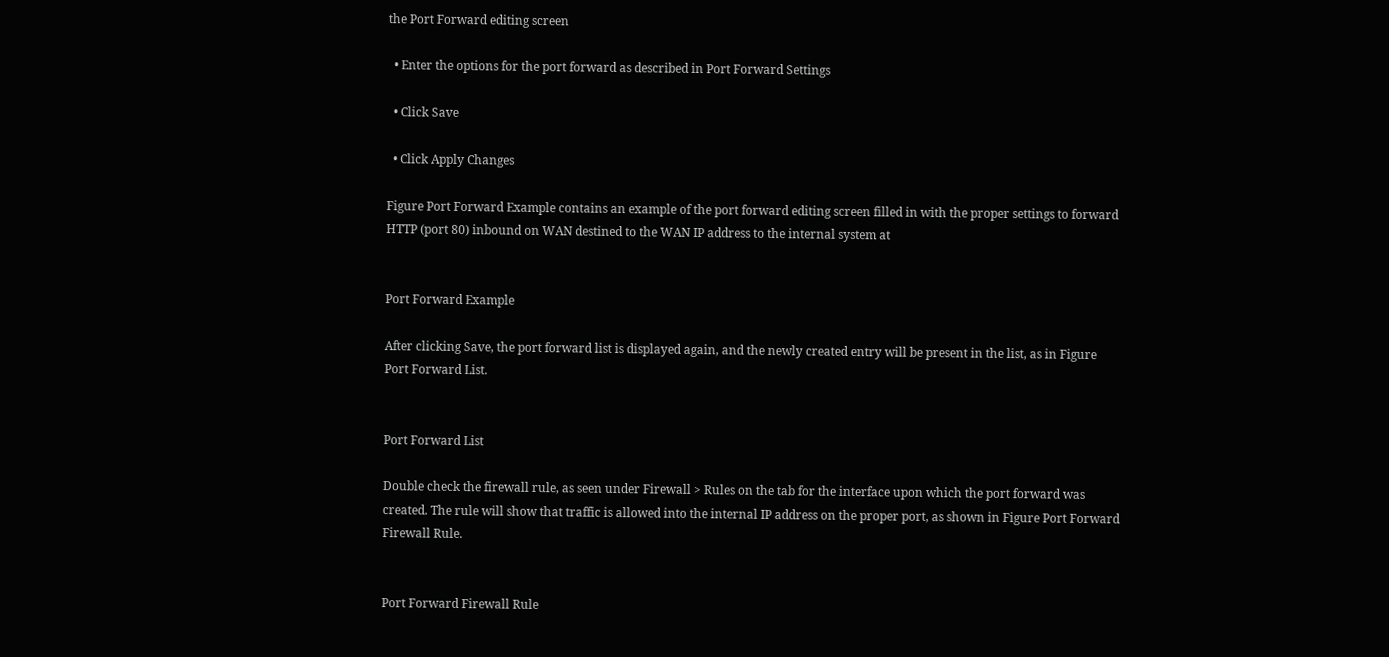the Port Forward editing screen

  • Enter the options for the port forward as described in Port Forward Settings

  • Click Save

  • Click Apply Changes

Figure Port Forward Example contains an example of the port forward editing screen filled in with the proper settings to forward HTTP (port 80) inbound on WAN destined to the WAN IP address to the internal system at


Port Forward Example

After clicking Save, the port forward list is displayed again, and the newly created entry will be present in the list, as in Figure Port Forward List.


Port Forward List

Double check the firewall rule, as seen under Firewall > Rules on the tab for the interface upon which the port forward was created. The rule will show that traffic is allowed into the internal IP address on the proper port, as shown in Figure Port Forward Firewall Rule.


Port Forward Firewall Rule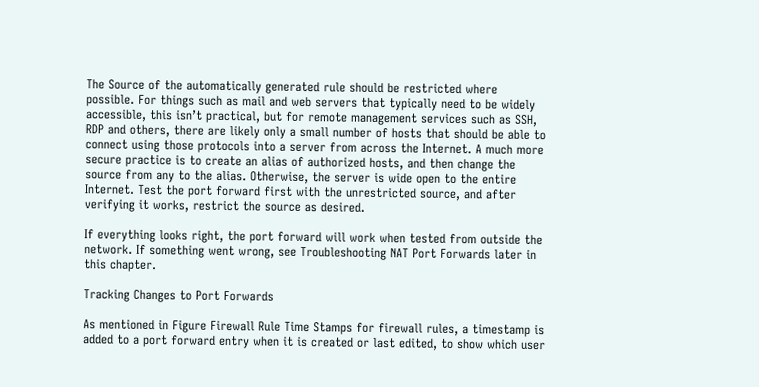The Source of the automatically generated rule should be restricted where possible. For things such as mail and web servers that typically need to be widely accessible, this isn’t practical, but for remote management services such as SSH, RDP and others, there are likely only a small number of hosts that should be able to connect using those protocols into a server from across the Internet. A much more secure practice is to create an alias of authorized hosts, and then change the source from any to the alias. Otherwise, the server is wide open to the entire Internet. Test the port forward first with the unrestricted source, and after verifying it works, restrict the source as desired.

If everything looks right, the port forward will work when tested from outside the network. If something went wrong, see Troubleshooting NAT Port Forwards later in this chapter.

Tracking Changes to Port Forwards

As mentioned in Figure Firewall Rule Time Stamps for firewall rules, a timestamp is added to a port forward entry when it is created or last edited, to show which user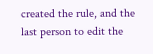created the rule, and the last person to edit the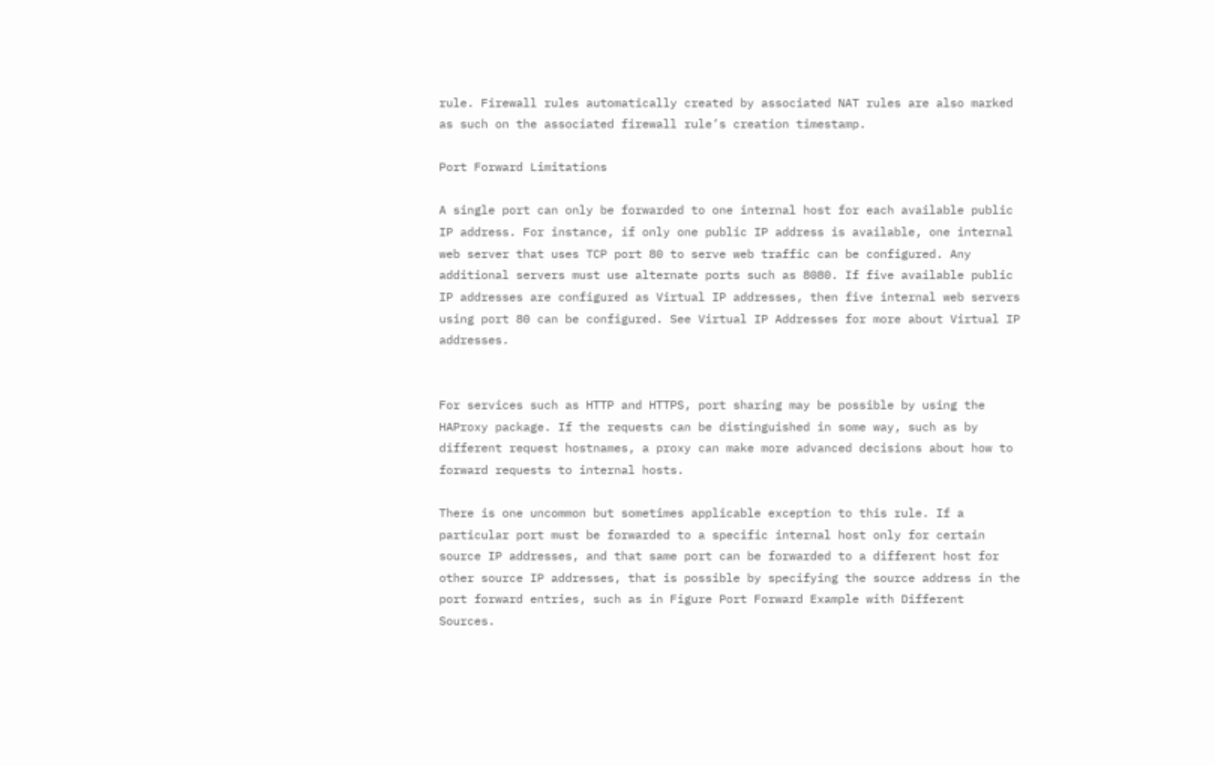rule. Firewall rules automatically created by associated NAT rules are also marked as such on the associated firewall rule’s creation timestamp.

Port Forward Limitations

A single port can only be forwarded to one internal host for each available public IP address. For instance, if only one public IP address is available, one internal web server that uses TCP port 80 to serve web traffic can be configured. Any additional servers must use alternate ports such as 8080. If five available public IP addresses are configured as Virtual IP addresses, then five internal web servers using port 80 can be configured. See Virtual IP Addresses for more about Virtual IP addresses.


For services such as HTTP and HTTPS, port sharing may be possible by using the HAProxy package. If the requests can be distinguished in some way, such as by different request hostnames, a proxy can make more advanced decisions about how to forward requests to internal hosts.

There is one uncommon but sometimes applicable exception to this rule. If a particular port must be forwarded to a specific internal host only for certain source IP addresses, and that same port can be forwarded to a different host for other source IP addresses, that is possible by specifying the source address in the port forward entries, such as in Figure Port Forward Example with Different Sources.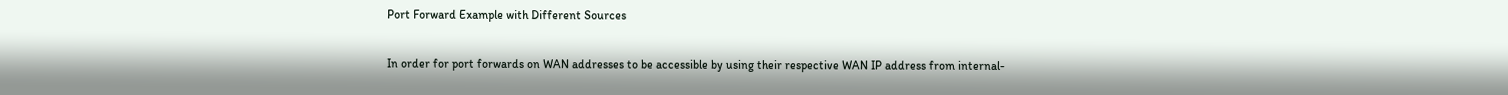Port Forward Example with Different Sources

In order for port forwards on WAN addresses to be accessible by using their respective WAN IP address from internal-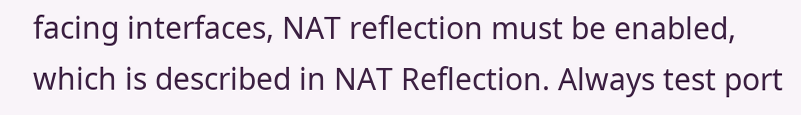facing interfaces, NAT reflection must be enabled, which is described in NAT Reflection. Always test port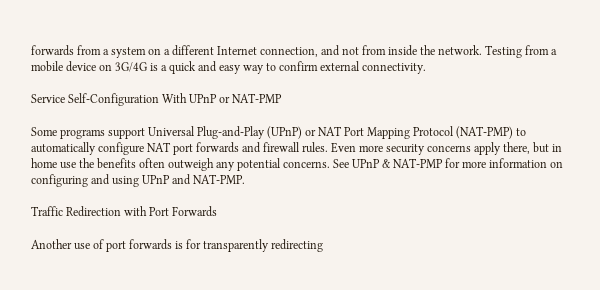forwards from a system on a different Internet connection, and not from inside the network. Testing from a mobile device on 3G/4G is a quick and easy way to confirm external connectivity.

Service Self-Configuration With UPnP or NAT-PMP

Some programs support Universal Plug-and-Play (UPnP) or NAT Port Mapping Protocol (NAT-PMP) to automatically configure NAT port forwards and firewall rules. Even more security concerns apply there, but in home use the benefits often outweigh any potential concerns. See UPnP & NAT-PMP for more information on configuring and using UPnP and NAT-PMP.

Traffic Redirection with Port Forwards

Another use of port forwards is for transparently redirecting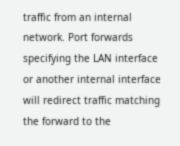traffic from an internal network. Port forwards specifying the LAN interface or another internal interface will redirect traffic matching the forward to the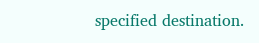specified destination.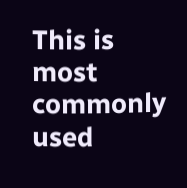This is most commonly used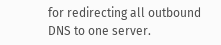for redirecting all outbound DNS to one server.